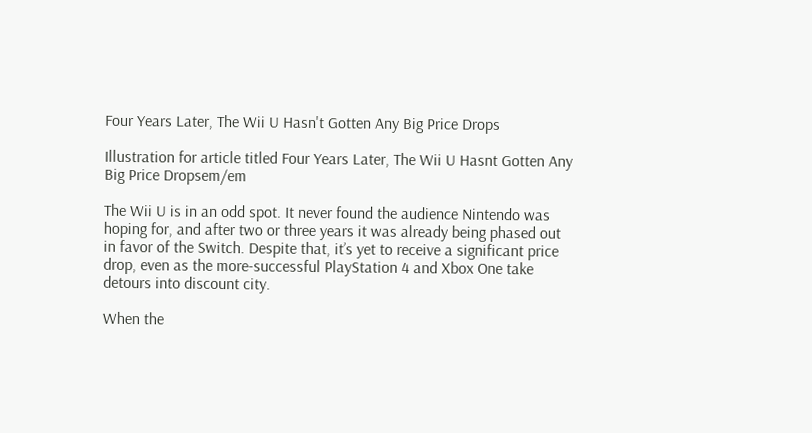Four Years Later, The Wii U Hasn't Gotten Any Big Price Drops

Illustration for article titled Four Years Later, The Wii U Hasnt Gotten Any Big Price Dropsem/em

The Wii U is in an odd spot. It never found the audience Nintendo was hoping for, and after two or three years it was already being phased out in favor of the Switch. Despite that, it’s yet to receive a significant price drop, even as the more-successful PlayStation 4 and Xbox One take detours into discount city.

When the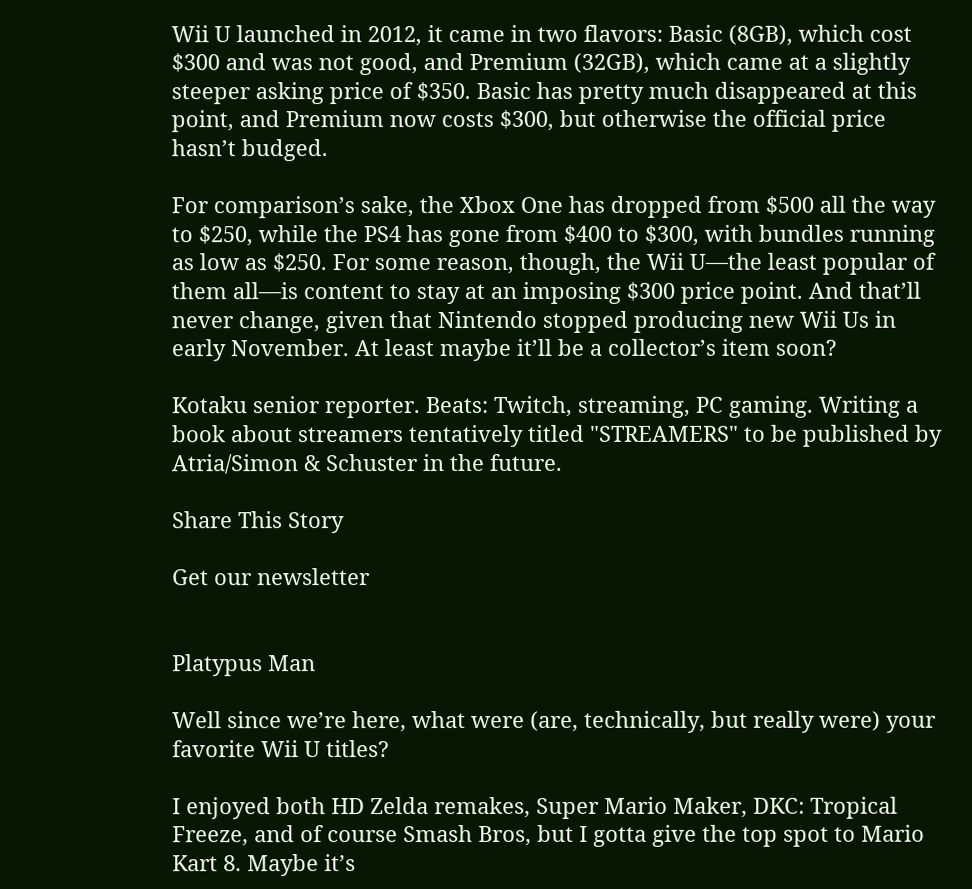Wii U launched in 2012, it came in two flavors: Basic (8GB), which cost $300 and was not good, and Premium (32GB), which came at a slightly steeper asking price of $350. Basic has pretty much disappeared at this point, and Premium now costs $300, but otherwise the official price hasn’t budged.

For comparison’s sake, the Xbox One has dropped from $500 all the way to $250, while the PS4 has gone from $400 to $300, with bundles running as low as $250. For some reason, though, the Wii U—the least popular of them all—is content to stay at an imposing $300 price point. And that’ll never change, given that Nintendo stopped producing new Wii Us in early November. At least maybe it’ll be a collector’s item soon?

Kotaku senior reporter. Beats: Twitch, streaming, PC gaming. Writing a book about streamers tentatively titled "STREAMERS" to be published by Atria/Simon & Schuster in the future.

Share This Story

Get our newsletter


Platypus Man

Well since we’re here, what were (are, technically, but really were) your favorite Wii U titles?

I enjoyed both HD Zelda remakes, Super Mario Maker, DKC: Tropical Freeze, and of course Smash Bros, but I gotta give the top spot to Mario Kart 8. Maybe it’s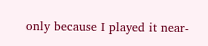only because I played it near-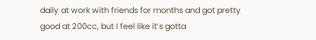daily at work with friends for months and got pretty good at 200cc, but I feel like it’s gotta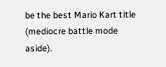be the best Mario Kart title (mediocre battle mode aside).